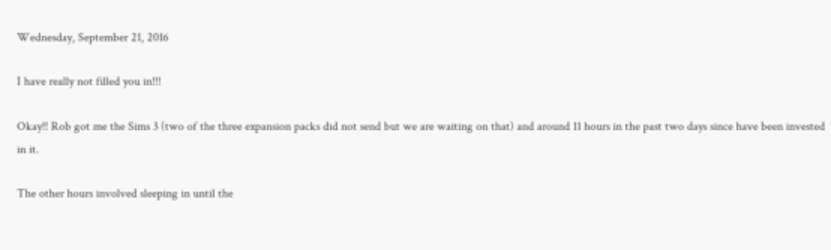Wednesday, September 21, 2016

I have really not filled you in!!!

Okay!! Rob got me the Sims 3 (two of the three expansion packs did not send but we are waiting on that) and around 11 hours in the past two days since have been invested in it.

The other hours involved sleeping in until the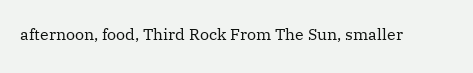afternoon, food, Third Rock From The Sun, smaller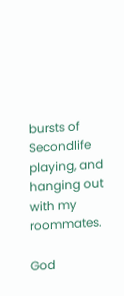bursts of Secondlife playing, and hanging out with my roommates.

God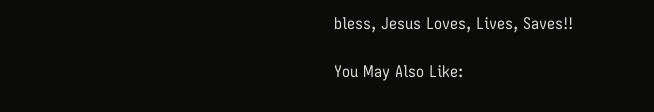bless, Jesus Loves, Lives, Saves!!

You May Also Like: